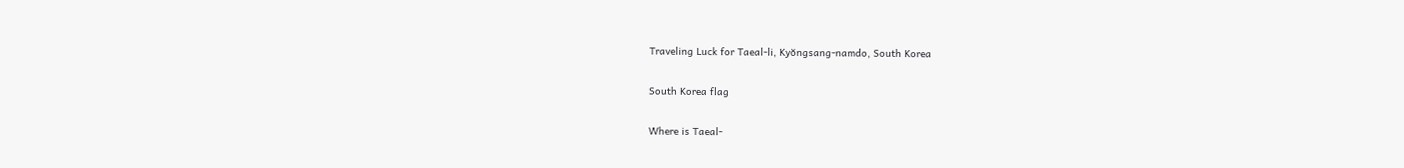Traveling Luck for Taeal-li, Kyŏngsang-namdo, South Korea

South Korea flag

Where is Taeal-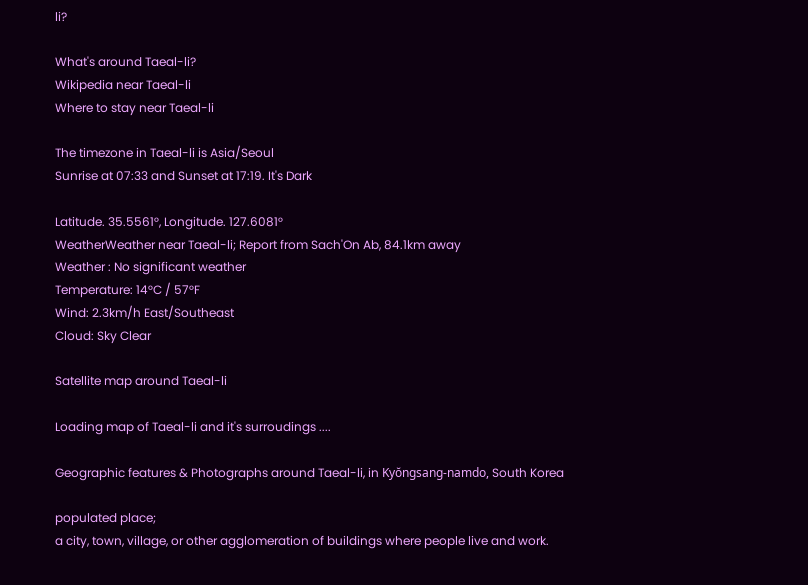li?

What's around Taeal-li?
Wikipedia near Taeal-li
Where to stay near Taeal-li

The timezone in Taeal-li is Asia/Seoul
Sunrise at 07:33 and Sunset at 17:19. It's Dark

Latitude. 35.5561°, Longitude. 127.6081°
WeatherWeather near Taeal-li; Report from Sach'On Ab, 84.1km away
Weather : No significant weather
Temperature: 14°C / 57°F
Wind: 2.3km/h East/Southeast
Cloud: Sky Clear

Satellite map around Taeal-li

Loading map of Taeal-li and it's surroudings ....

Geographic features & Photographs around Taeal-li, in Kyŏngsang-namdo, South Korea

populated place;
a city, town, village, or other agglomeration of buildings where people live and work.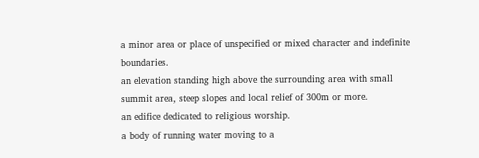a minor area or place of unspecified or mixed character and indefinite boundaries.
an elevation standing high above the surrounding area with small summit area, steep slopes and local relief of 300m or more.
an edifice dedicated to religious worship.
a body of running water moving to a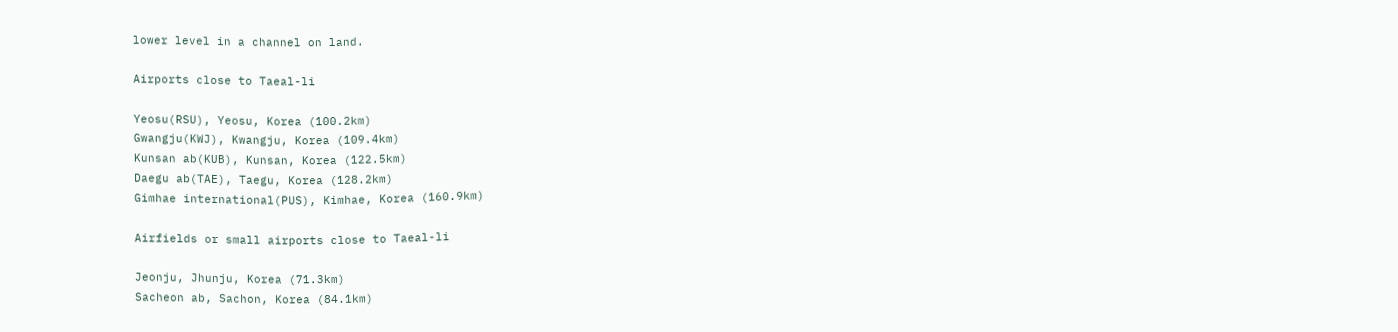lower level in a channel on land.

Airports close to Taeal-li

Yeosu(RSU), Yeosu, Korea (100.2km)
Gwangju(KWJ), Kwangju, Korea (109.4km)
Kunsan ab(KUB), Kunsan, Korea (122.5km)
Daegu ab(TAE), Taegu, Korea (128.2km)
Gimhae international(PUS), Kimhae, Korea (160.9km)

Airfields or small airports close to Taeal-li

Jeonju, Jhunju, Korea (71.3km)
Sacheon ab, Sachon, Korea (84.1km)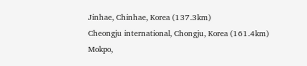Jinhae, Chinhae, Korea (137.3km)
Cheongju international, Chongju, Korea (161.4km)
Mokpo,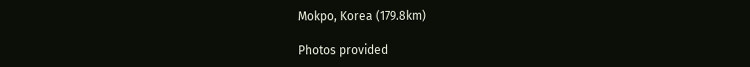Mokpo, Korea (179.8km)

Photos provided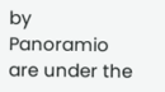by Panoramio are under the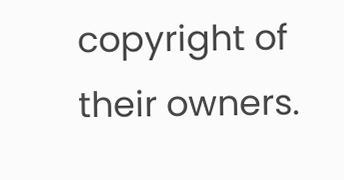copyright of their owners.